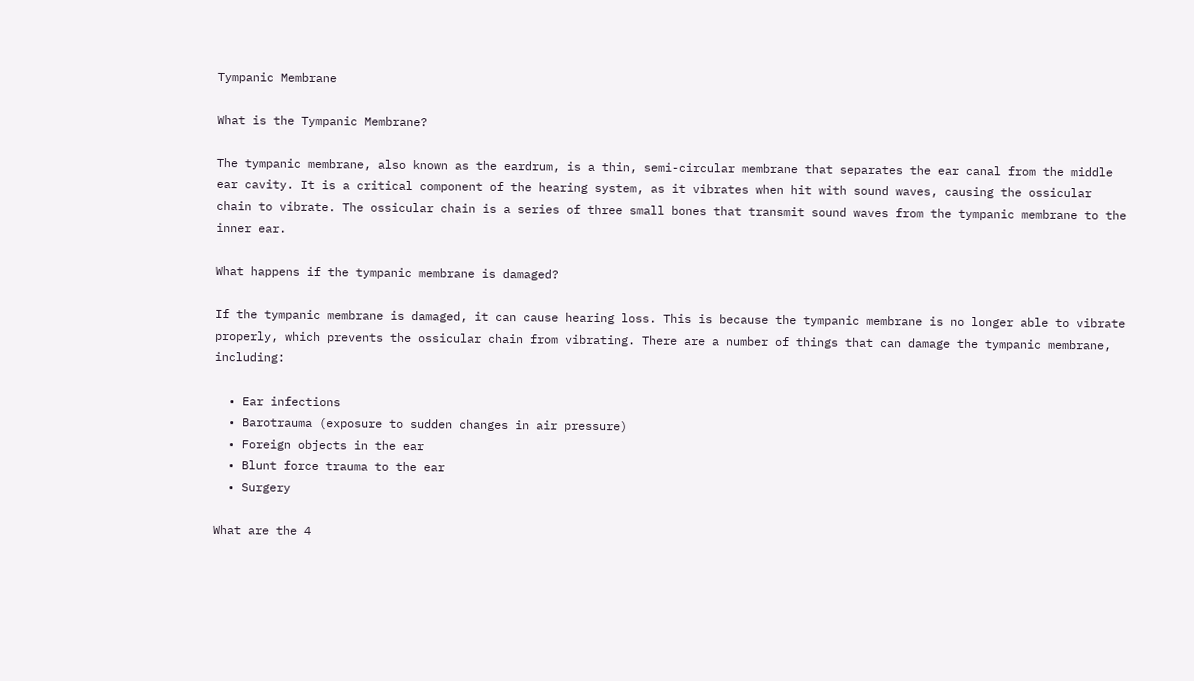Tympanic Membrane

What is the Tympanic Membrane?

The tympanic membrane, also known as the eardrum, is a thin, semi-circular membrane that separates the ear canal from the middle ear cavity. It is a critical component of the hearing system, as it vibrates when hit with sound waves, causing the ossicular chain to vibrate. The ossicular chain is a series of three small bones that transmit sound waves from the tympanic membrane to the inner ear.

What happens if the tympanic membrane is damaged?

If the tympanic membrane is damaged, it can cause hearing loss. This is because the tympanic membrane is no longer able to vibrate properly, which prevents the ossicular chain from vibrating. There are a number of things that can damage the tympanic membrane, including:

  • Ear infections
  • Barotrauma (exposure to sudden changes in air pressure)
  • Foreign objects in the ear
  • Blunt force trauma to the ear
  • Surgery

What are the 4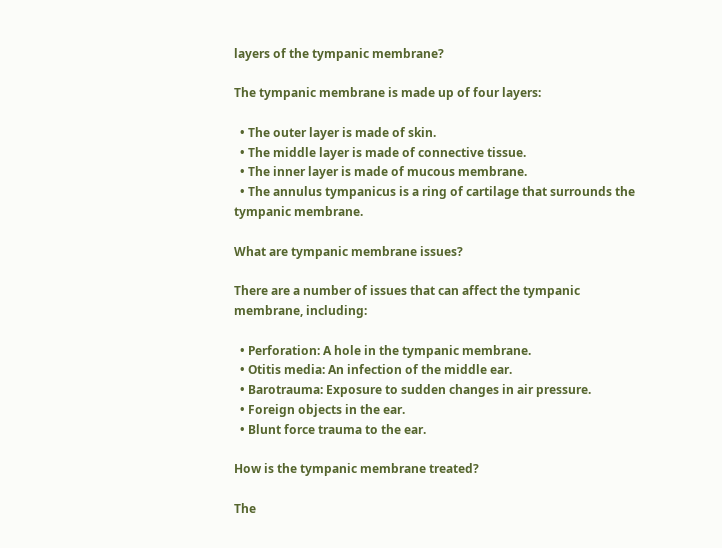layers of the tympanic membrane?

The tympanic membrane is made up of four layers:

  • The outer layer is made of skin.
  • The middle layer is made of connective tissue.
  • The inner layer is made of mucous membrane.
  • The annulus tympanicus is a ring of cartilage that surrounds the tympanic membrane.

What are tympanic membrane issues?

There are a number of issues that can affect the tympanic membrane, including:

  • Perforation: A hole in the tympanic membrane.
  • Otitis media: An infection of the middle ear.
  • Barotrauma: Exposure to sudden changes in air pressure.
  • Foreign objects in the ear.
  • Blunt force trauma to the ear.

How is the tympanic membrane treated?

The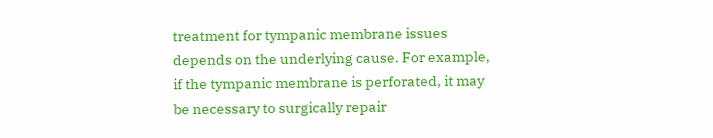treatment for tympanic membrane issues depends on the underlying cause. For example, if the tympanic membrane is perforated, it may be necessary to surgically repair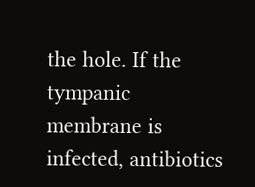the hole. If the tympanic membrane is infected, antibiotics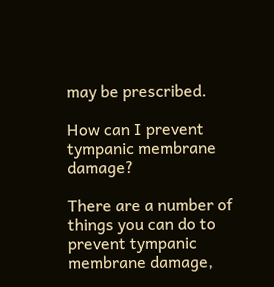may be prescribed.

How can I prevent tympanic membrane damage?

There are a number of things you can do to prevent tympanic membrane damage,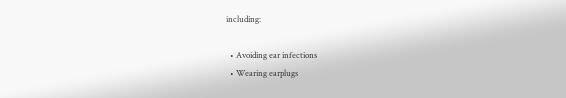including:

  • Avoiding ear infections
  • Wearing earplugs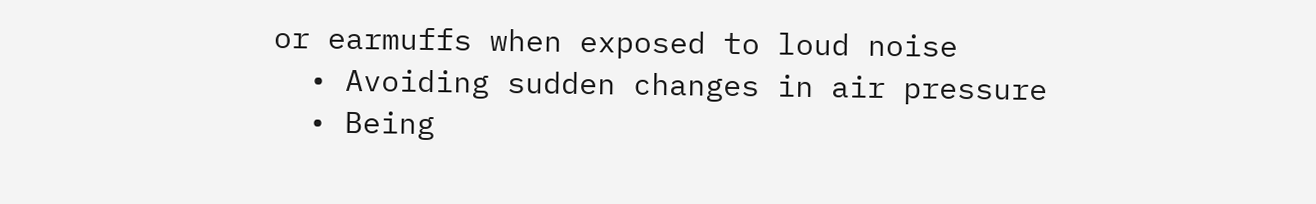or earmuffs when exposed to loud noise
  • Avoiding sudden changes in air pressure
  • Being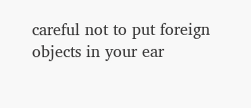careful not to put foreign objects in your ear